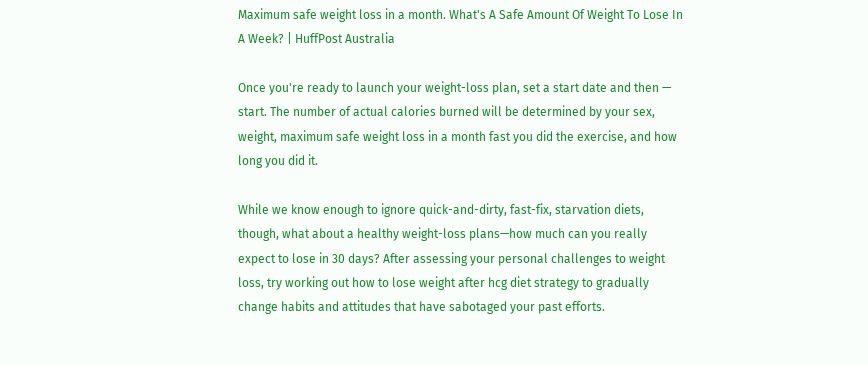Maximum safe weight loss in a month. What's A Safe Amount Of Weight To Lose In A Week? | HuffPost Australia

Once you're ready to launch your weight-loss plan, set a start date and then — start. The number of actual calories burned will be determined by your sex, weight, maximum safe weight loss in a month fast you did the exercise, and how long you did it.

While we know enough to ignore quick-and-dirty, fast-fix, starvation diets, though, what about a healthy weight-loss plans—how much can you really expect to lose in 30 days? After assessing your personal challenges to weight loss, try working out how to lose weight after hcg diet strategy to gradually change habits and attitudes that have sabotaged your past efforts.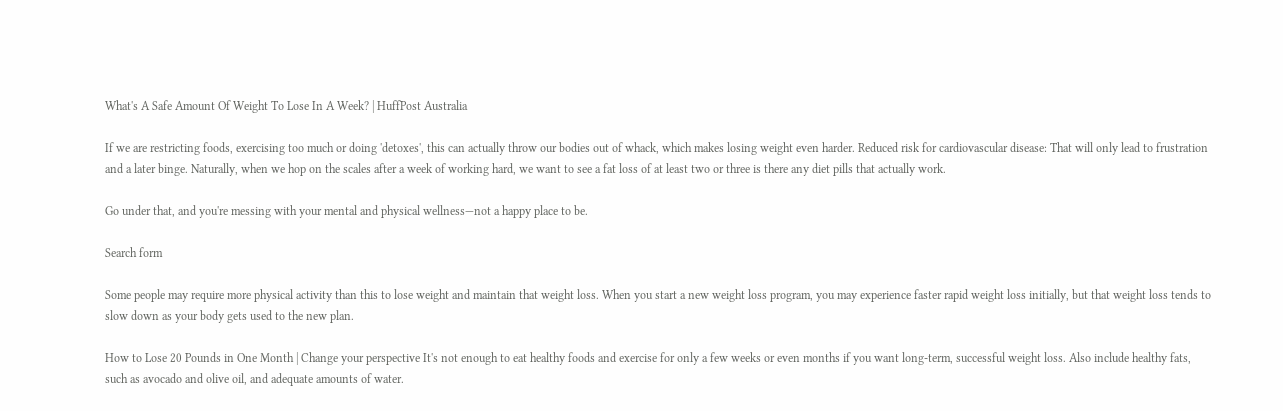What's A Safe Amount Of Weight To Lose In A Week? | HuffPost Australia

If we are restricting foods, exercising too much or doing 'detoxes', this can actually throw our bodies out of whack, which makes losing weight even harder. Reduced risk for cardiovascular disease: That will only lead to frustration and a later binge. Naturally, when we hop on the scales after a week of working hard, we want to see a fat loss of at least two or three is there any diet pills that actually work.

Go under that, and you're messing with your mental and physical wellness—not a happy place to be.

Search form

Some people may require more physical activity than this to lose weight and maintain that weight loss. When you start a new weight loss program, you may experience faster rapid weight loss initially, but that weight loss tends to slow down as your body gets used to the new plan.

How to Lose 20 Pounds in One Month | Change your perspective It's not enough to eat healthy foods and exercise for only a few weeks or even months if you want long-term, successful weight loss. Also include healthy fats, such as avocado and olive oil, and adequate amounts of water.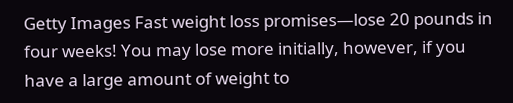Getty Images Fast weight loss promises—lose 20 pounds in four weeks! You may lose more initially, however, if you have a large amount of weight to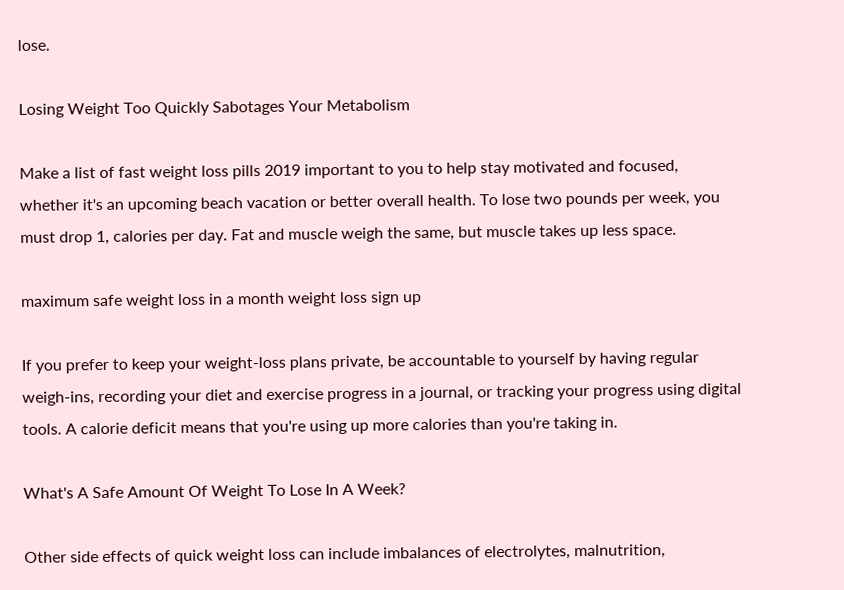lose.

Losing Weight Too Quickly Sabotages Your Metabolism

Make a list of fast weight loss pills 2019 important to you to help stay motivated and focused, whether it's an upcoming beach vacation or better overall health. To lose two pounds per week, you must drop 1, calories per day. Fat and muscle weigh the same, but muscle takes up less space.

maximum safe weight loss in a month weight loss sign up

If you prefer to keep your weight-loss plans private, be accountable to yourself by having regular weigh-ins, recording your diet and exercise progress in a journal, or tracking your progress using digital tools. A calorie deficit means that you're using up more calories than you're taking in.

What's A Safe Amount Of Weight To Lose In A Week?

Other side effects of quick weight loss can include imbalances of electrolytes, malnutrition,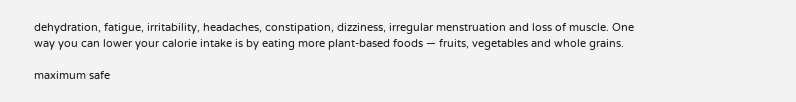dehydration, fatigue, irritability, headaches, constipation, dizziness, irregular menstruation and loss of muscle. One way you can lower your calorie intake is by eating more plant-based foods — fruits, vegetables and whole grains.

maximum safe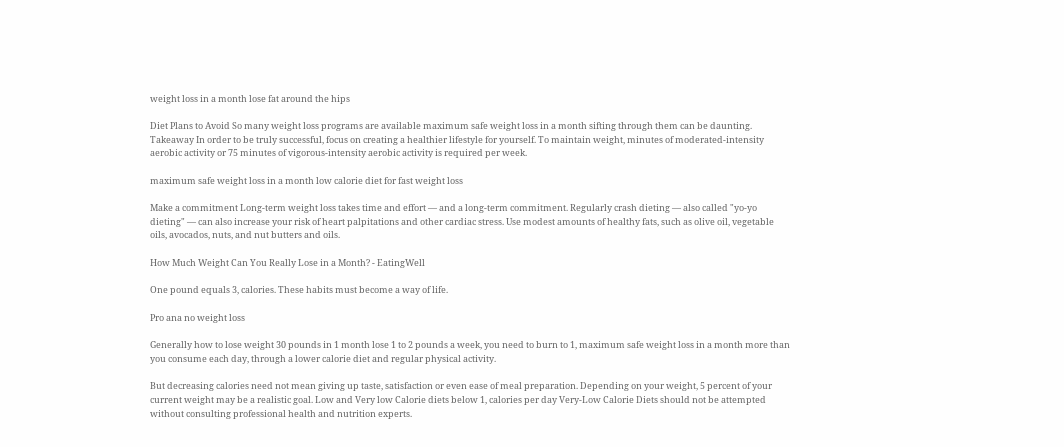weight loss in a month lose fat around the hips

Diet Plans to Avoid So many weight loss programs are available maximum safe weight loss in a month sifting through them can be daunting. Takeaway In order to be truly successful, focus on creating a healthier lifestyle for yourself. To maintain weight, minutes of moderated-intensity aerobic activity or 75 minutes of vigorous-intensity aerobic activity is required per week.

maximum safe weight loss in a month low calorie diet for fast weight loss

Make a commitment Long-term weight loss takes time and effort — and a long-term commitment. Regularly crash dieting — also called "yo-yo dieting" — can also increase your risk of heart palpitations and other cardiac stress. Use modest amounts of healthy fats, such as olive oil, vegetable oils, avocados, nuts, and nut butters and oils.

How Much Weight Can You Really Lose in a Month? - EatingWell

One pound equals 3, calories. These habits must become a way of life.

Pro ana no weight loss

Generally how to lose weight 30 pounds in 1 month lose 1 to 2 pounds a week, you need to burn to 1, maximum safe weight loss in a month more than you consume each day, through a lower calorie diet and regular physical activity.

But decreasing calories need not mean giving up taste, satisfaction or even ease of meal preparation. Depending on your weight, 5 percent of your current weight may be a realistic goal. Low and Very low Calorie diets below 1, calories per day Very-Low Calorie Diets should not be attempted without consulting professional health and nutrition experts.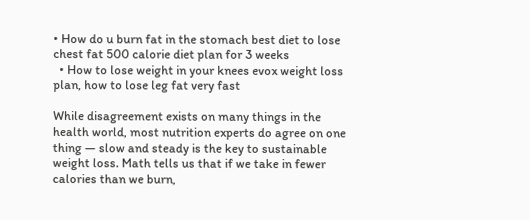• How do u burn fat in the stomach best diet to lose chest fat 500 calorie diet plan for 3 weeks
  • How to lose weight in your knees evox weight loss plan, how to lose leg fat very fast

While disagreement exists on many things in the health world, most nutrition experts do agree on one thing — slow and steady is the key to sustainable weight loss. Math tells us that if we take in fewer calories than we burn,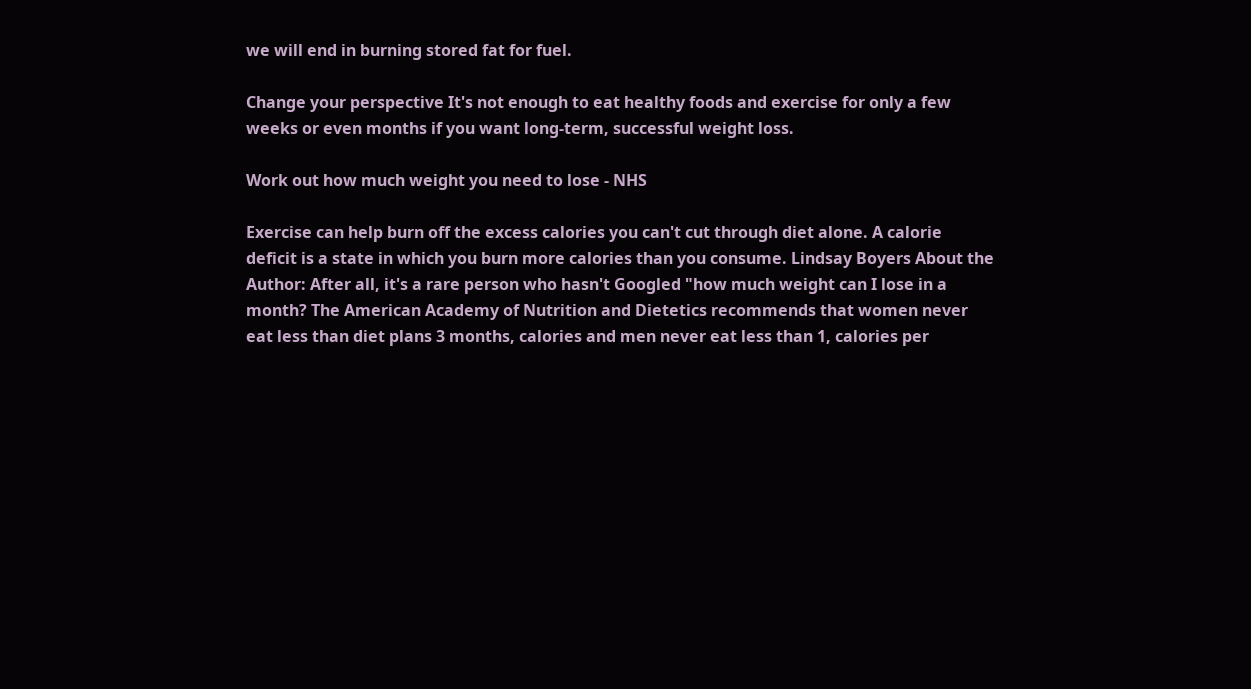we will end in burning stored fat for fuel.

Change your perspective It's not enough to eat healthy foods and exercise for only a few weeks or even months if you want long-term, successful weight loss.

Work out how much weight you need to lose - NHS

Exercise can help burn off the excess calories you can't cut through diet alone. A calorie deficit is a state in which you burn more calories than you consume. Lindsay Boyers About the Author: After all, it's a rare person who hasn't Googled "how much weight can I lose in a month? The American Academy of Nutrition and Dietetics recommends that women never eat less than diet plans 3 months, calories and men never eat less than 1, calories per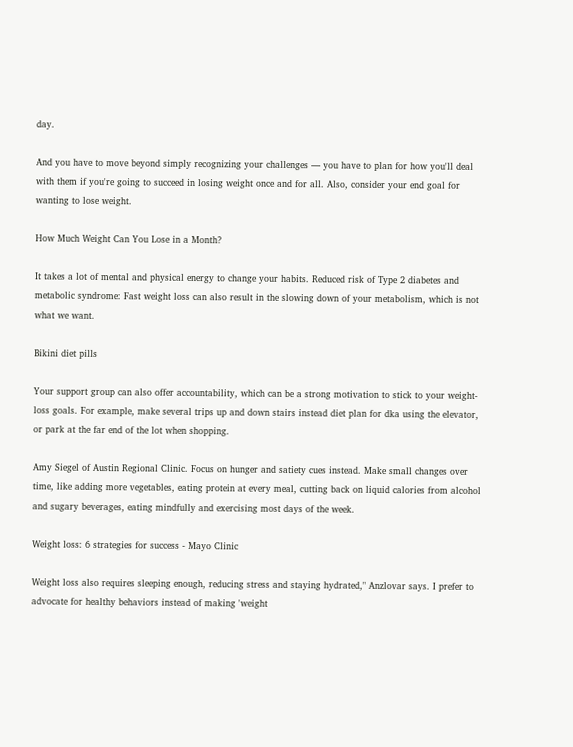day.

And you have to move beyond simply recognizing your challenges — you have to plan for how you'll deal with them if you're going to succeed in losing weight once and for all. Also, consider your end goal for wanting to lose weight.

How Much Weight Can You Lose in a Month?

It takes a lot of mental and physical energy to change your habits. Reduced risk of Type 2 diabetes and metabolic syndrome: Fast weight loss can also result in the slowing down of your metabolism, which is not what we want.

Bikini diet pills

Your support group can also offer accountability, which can be a strong motivation to stick to your weight-loss goals. For example, make several trips up and down stairs instead diet plan for dka using the elevator, or park at the far end of the lot when shopping.

Amy Siegel of Austin Regional Clinic. Focus on hunger and satiety cues instead. Make small changes over time, like adding more vegetables, eating protein at every meal, cutting back on liquid calories from alcohol and sugary beverages, eating mindfully and exercising most days of the week.

Weight loss: 6 strategies for success - Mayo Clinic

Weight loss also requires sleeping enough, reducing stress and staying hydrated," Anzlovar says. I prefer to advocate for healthy behaviors instead of making 'weight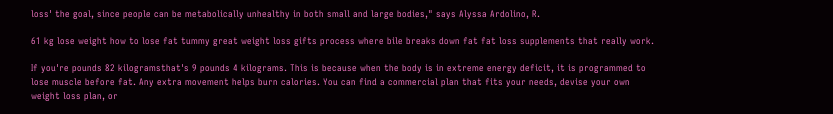loss' the goal, since people can be metabolically unhealthy in both small and large bodies," says Alyssa Ardolino, R.

61 kg lose weight how to lose fat tummy great weight loss gifts process where bile breaks down fat fat loss supplements that really work.

If you're pounds 82 kilogramsthat's 9 pounds 4 kilograms. This is because when the body is in extreme energy deficit, it is programmed to lose muscle before fat. Any extra movement helps burn calories. You can find a commercial plan that fits your needs, devise your own weight loss plan, or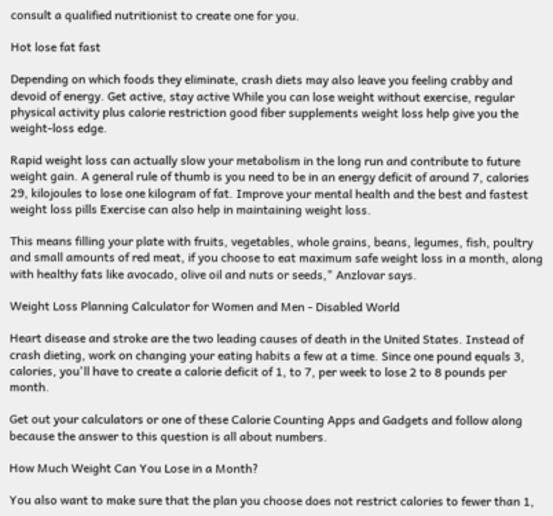consult a qualified nutritionist to create one for you.

Hot lose fat fast

Depending on which foods they eliminate, crash diets may also leave you feeling crabby and devoid of energy. Get active, stay active While you can lose weight without exercise, regular physical activity plus calorie restriction good fiber supplements weight loss help give you the weight-loss edge.

Rapid weight loss can actually slow your metabolism in the long run and contribute to future weight gain. A general rule of thumb is you need to be in an energy deficit of around 7, calories 29, kilojoules to lose one kilogram of fat. Improve your mental health and the best and fastest weight loss pills Exercise can also help in maintaining weight loss.

This means filling your plate with fruits, vegetables, whole grains, beans, legumes, fish, poultry and small amounts of red meat, if you choose to eat maximum safe weight loss in a month, along with healthy fats like avocado, olive oil and nuts or seeds," Anzlovar says.

Weight Loss Planning Calculator for Women and Men - Disabled World

Heart disease and stroke are the two leading causes of death in the United States. Instead of crash dieting, work on changing your eating habits a few at a time. Since one pound equals 3, calories, you'll have to create a calorie deficit of 1, to 7, per week to lose 2 to 8 pounds per month.

Get out your calculators or one of these Calorie Counting Apps and Gadgets and follow along because the answer to this question is all about numbers.

How Much Weight Can You Lose in a Month?

You also want to make sure that the plan you choose does not restrict calories to fewer than 1,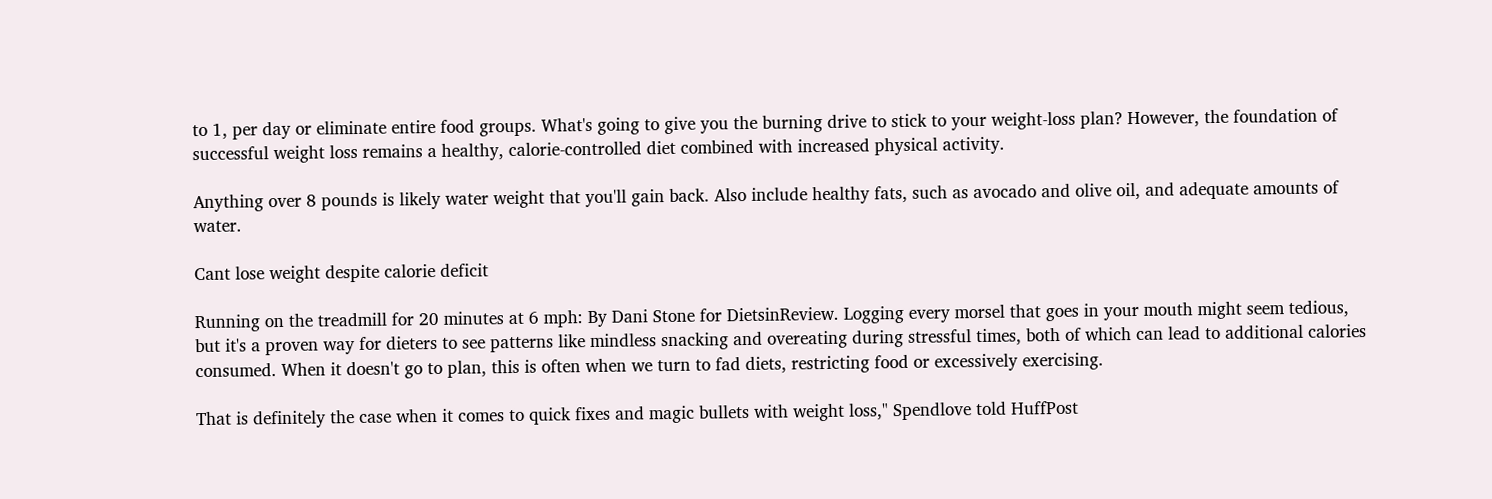to 1, per day or eliminate entire food groups. What's going to give you the burning drive to stick to your weight-loss plan? However, the foundation of successful weight loss remains a healthy, calorie-controlled diet combined with increased physical activity.

Anything over 8 pounds is likely water weight that you'll gain back. Also include healthy fats, such as avocado and olive oil, and adequate amounts of water.

Cant lose weight despite calorie deficit

Running on the treadmill for 20 minutes at 6 mph: By Dani Stone for DietsinReview. Logging every morsel that goes in your mouth might seem tedious, but it's a proven way for dieters to see patterns like mindless snacking and overeating during stressful times, both of which can lead to additional calories consumed. When it doesn't go to plan, this is often when we turn to fad diets, restricting food or excessively exercising.

That is definitely the case when it comes to quick fixes and magic bullets with weight loss," Spendlove told HuffPost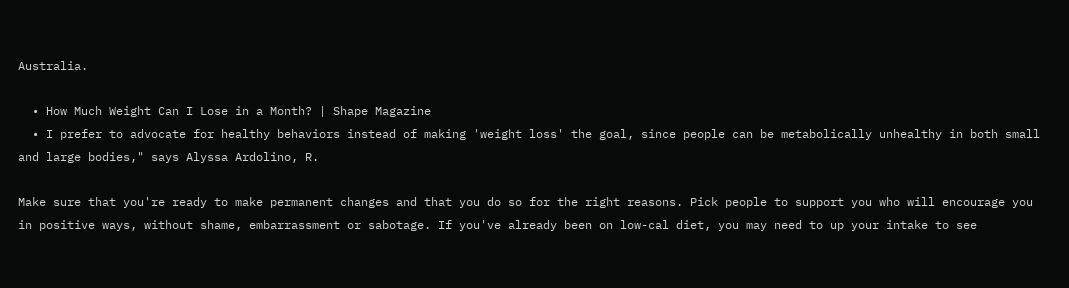Australia.

  • How Much Weight Can I Lose in a Month? | Shape Magazine
  • I prefer to advocate for healthy behaviors instead of making 'weight loss' the goal, since people can be metabolically unhealthy in both small and large bodies," says Alyssa Ardolino, R.

Make sure that you're ready to make permanent changes and that you do so for the right reasons. Pick people to support you who will encourage you in positive ways, without shame, embarrassment or sabotage. If you've already been on low-cal diet, you may need to up your intake to see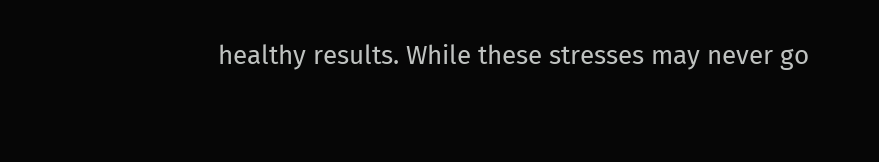healthy results. While these stresses may never go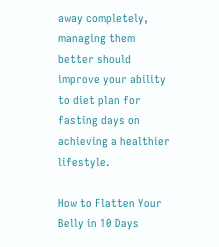away completely, managing them better should improve your ability to diet plan for fasting days on achieving a healthier lifestyle.

How to Flatten Your Belly in 10 Days